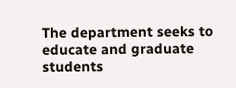The department seeks to educate and graduate students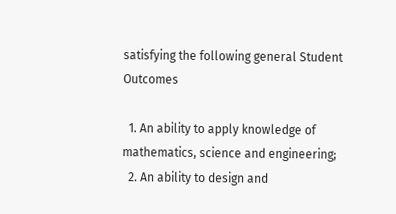satisfying the following general Student Outcomes

  1. An ability to apply knowledge of mathematics, science and engineering;
  2. An ability to design and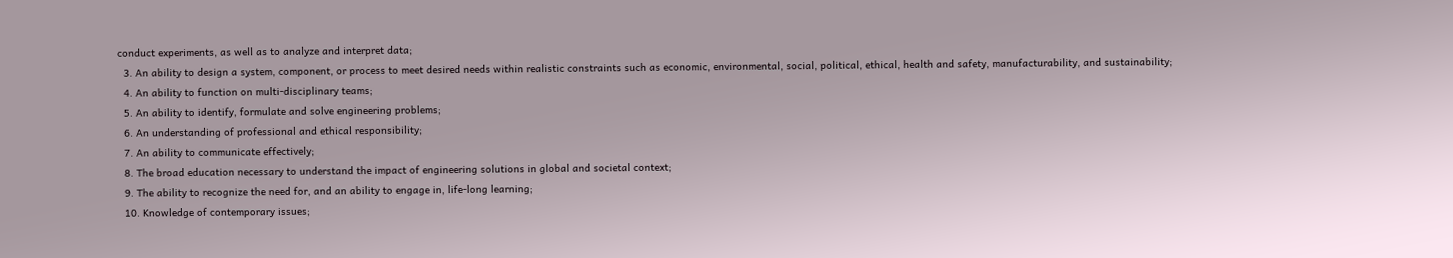conduct experiments, as well as to analyze and interpret data;
  3. An ability to design a system, component, or process to meet desired needs within realistic constraints such as economic, environmental, social, political, ethical, health and safety, manufacturability, and sustainability;
  4. An ability to function on multi-disciplinary teams;
  5. An ability to identify, formulate and solve engineering problems;
  6. An understanding of professional and ethical responsibility;
  7. An ability to communicate effectively;
  8. The broad education necessary to understand the impact of engineering solutions in global and societal context;
  9. The ability to recognize the need for, and an ability to engage in, life-long learning;
  10. Knowledge of contemporary issues;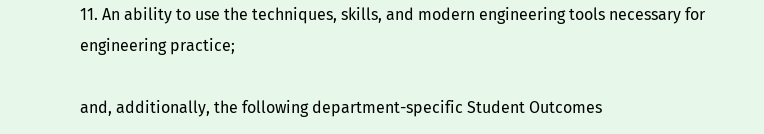11. An ability to use the techniques, skills, and modern engineering tools necessary for engineering practice;

and, additionally, the following department-specific Student Outcomes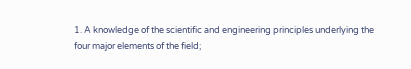1. A knowledge of the scientific and engineering principles underlying the four major elements of the field;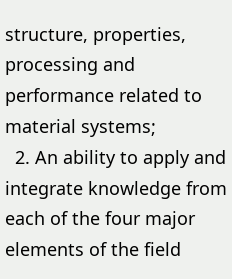structure, properties, processing and performance related to material systems;
  2. An ability to apply and integrate knowledge from each of the four major elements of the field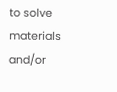to solve materials and/or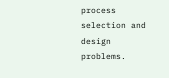process selection and design problems.